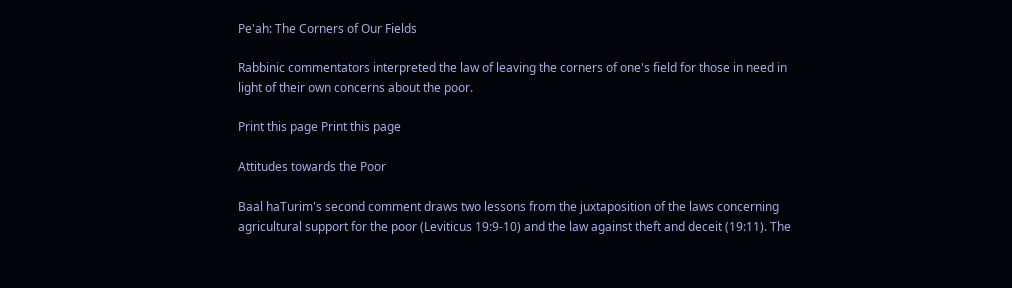Pe'ah: The Corners of Our Fields

Rabbinic commentators interpreted the law of leaving the corners of one's field for those in need in light of their own concerns about the poor.

Print this page Print this page

Attitudes towards the Poor

Baal haTurim's second comment draws two lessons from the juxtaposition of the laws concerning agricultural support for the poor (Leviticus 19:9-10) and the law against theft and deceit (19:11). The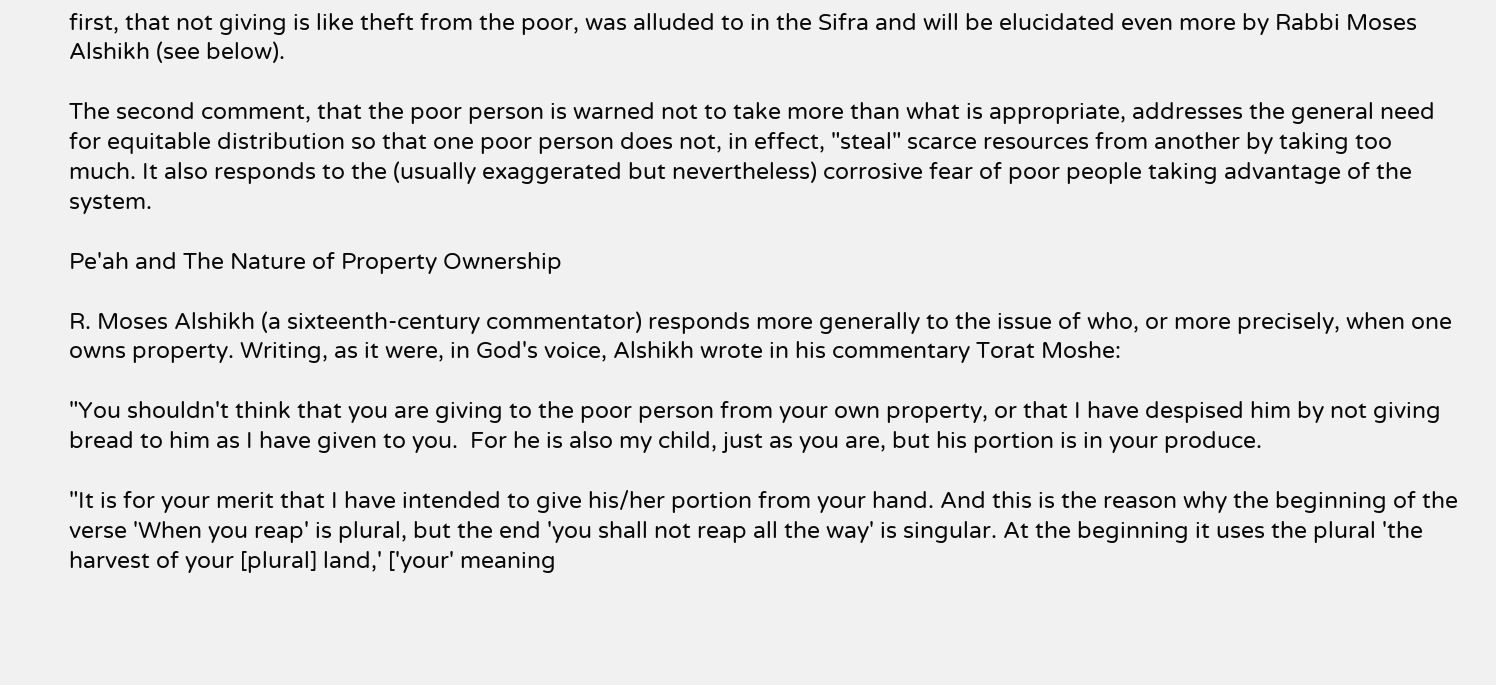first, that not giving is like theft from the poor, was alluded to in the Sifra and will be elucidated even more by Rabbi Moses Alshikh (see below).

The second comment, that the poor person is warned not to take more than what is appropriate, addresses the general need for equitable distribution so that one poor person does not, in effect, "steal" scarce resources from another by taking too much. It also responds to the (usually exaggerated but nevertheless) corrosive fear of poor people taking advantage of the system.

Pe'ah and The Nature of Property Ownership

R. Moses Alshikh (a sixteenth-century commentator) responds more generally to the issue of who, or more precisely, when one owns property. Writing, as it were, in God's voice, Alshikh wrote in his commentary Torat Moshe:

"You shouldn't think that you are giving to the poor person from your own property, or that I have despised him by not giving bread to him as I have given to you.  For he is also my child, just as you are, but his portion is in your produce.

"It is for your merit that I have intended to give his/her portion from your hand. And this is the reason why the beginning of the verse 'When you reap' is plural, but the end 'you shall not reap all the way' is singular. At the beginning it uses the plural 'the harvest of your [plural] land,' ['your' meaning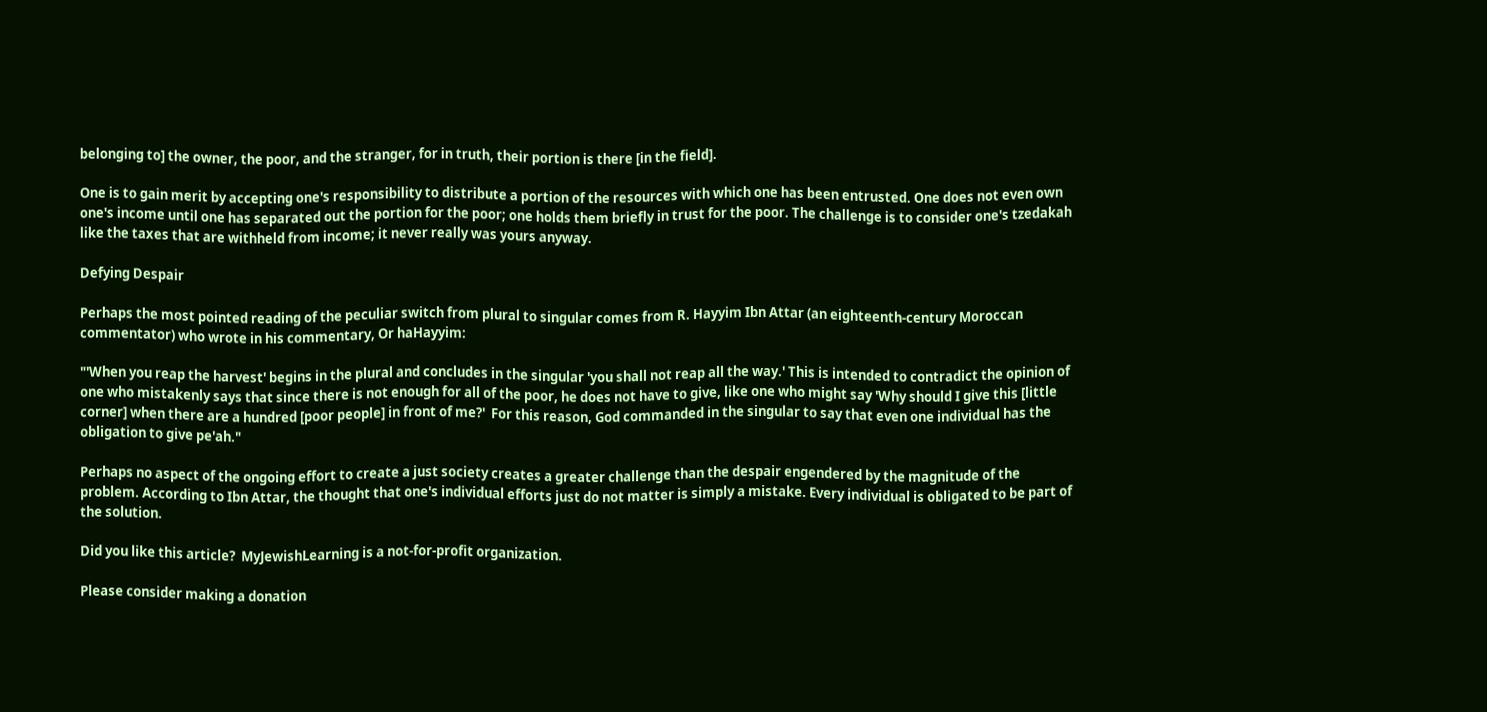belonging to] the owner, the poor, and the stranger, for in truth, their portion is there [in the field].

One is to gain merit by accepting one's responsibility to distribute a portion of the resources with which one has been entrusted. One does not even own one's income until one has separated out the portion for the poor; one holds them briefly in trust for the poor. The challenge is to consider one's tzedakah like the taxes that are withheld from income; it never really was yours anyway.

Defying Despair

Perhaps the most pointed reading of the peculiar switch from plural to singular comes from R. Hayyim Ibn Attar (an eighteenth-century Moroccan commentator) who wrote in his commentary, Or haHayyim:

"'When you reap the harvest' begins in the plural and concludes in the singular 'you shall not reap all the way.' This is intended to contradict the opinion of one who mistakenly says that since there is not enough for all of the poor, he does not have to give, like one who might say 'Why should I give this [little corner] when there are a hundred [poor people] in front of me?'  For this reason, God commanded in the singular to say that even one individual has the obligation to give pe'ah."

Perhaps no aspect of the ongoing effort to create a just society creates a greater challenge than the despair engendered by the magnitude of the problem. According to Ibn Attar, the thought that one's individual efforts just do not matter is simply a mistake. Every individual is obligated to be part of the solution.

Did you like this article?  MyJewishLearning is a not-for-profit organization.

Please consider making a donation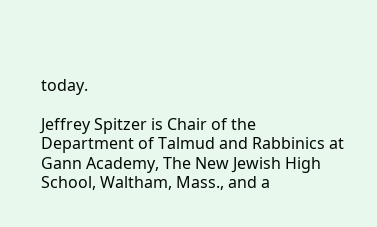today.

Jeffrey Spitzer is Chair of the Department of Talmud and Rabbinics at Gann Academy, The New Jewish High School, Waltham, Mass., and a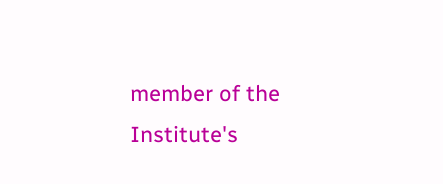member of the Institute's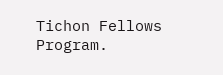Tichon Fellows Program.